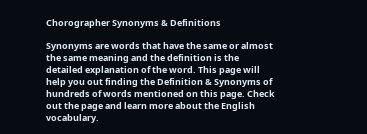Chorographer Synonyms & Definitions

Synonyms are words that have the same or almost the same meaning and the definition is the detailed explanation of the word. This page will help you out finding the Definition & Synonyms of hundreds of words mentioned on this page. Check out the page and learn more about the English vocabulary.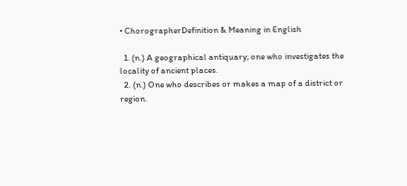• ChorographerDefinition & Meaning in English

  1. (n.) A geographical antiquary; one who investigates the locality of ancient places.
  2. (n.) One who describes or makes a map of a district or region.